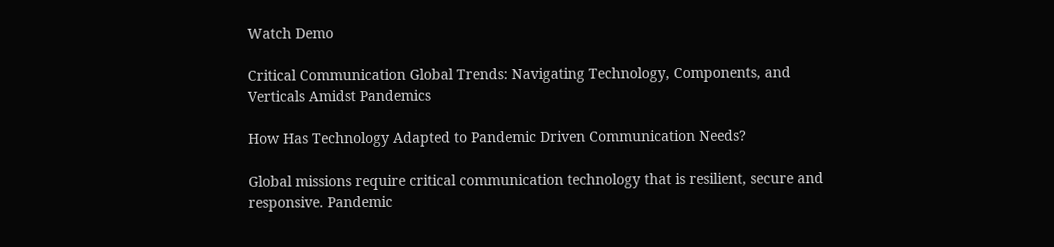Watch Demo

Critical Communication Global Trends: Navigating Technology, Components, and Verticals Amidst Pandemics

How Has Technology Adapted to Pandemic Driven Communication Needs?

Global missions require critical communication technology that is resilient, secure and responsive. Pandemic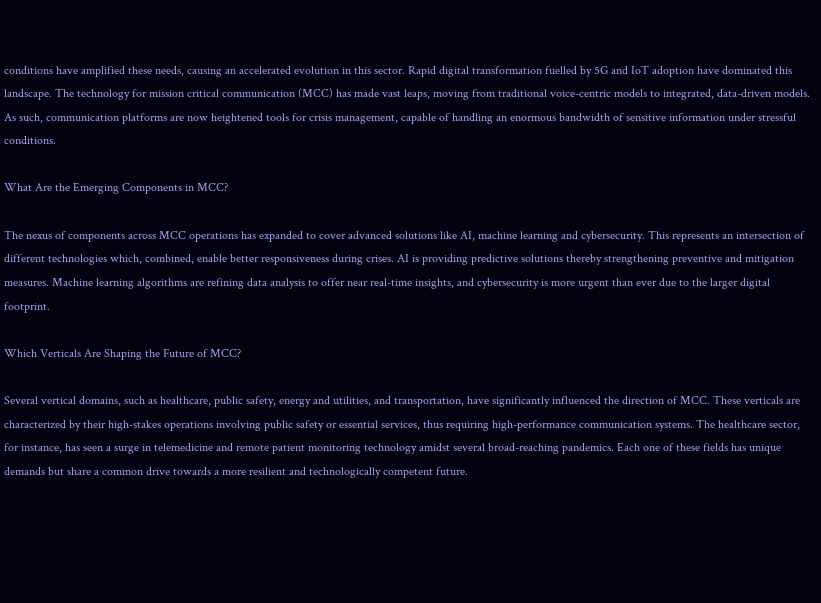conditions have amplified these needs, causing an accelerated evolution in this sector. Rapid digital transformation fuelled by 5G and IoT adoption have dominated this landscape. The technology for mission critical communication (MCC) has made vast leaps, moving from traditional voice-centric models to integrated, data-driven models. As such, communication platforms are now heightened tools for crisis management, capable of handling an enormous bandwidth of sensitive information under stressful conditions.

What Are the Emerging Components in MCC?

The nexus of components across MCC operations has expanded to cover advanced solutions like AI, machine learning and cybersecurity. This represents an intersection of different technologies which, combined, enable better responsiveness during crises. AI is providing predictive solutions thereby strengthening preventive and mitigation measures. Machine learning algorithms are refining data analysis to offer near real-time insights, and cybersecurity is more urgent than ever due to the larger digital footprint.

Which Verticals Are Shaping the Future of MCC?

Several vertical domains, such as healthcare, public safety, energy and utilities, and transportation, have significantly influenced the direction of MCC. These verticals are characterized by their high-stakes operations involving public safety or essential services, thus requiring high-performance communication systems. The healthcare sector, for instance, has seen a surge in telemedicine and remote patient monitoring technology amidst several broad-reaching pandemics. Each one of these fields has unique demands but share a common drive towards a more resilient and technologically competent future.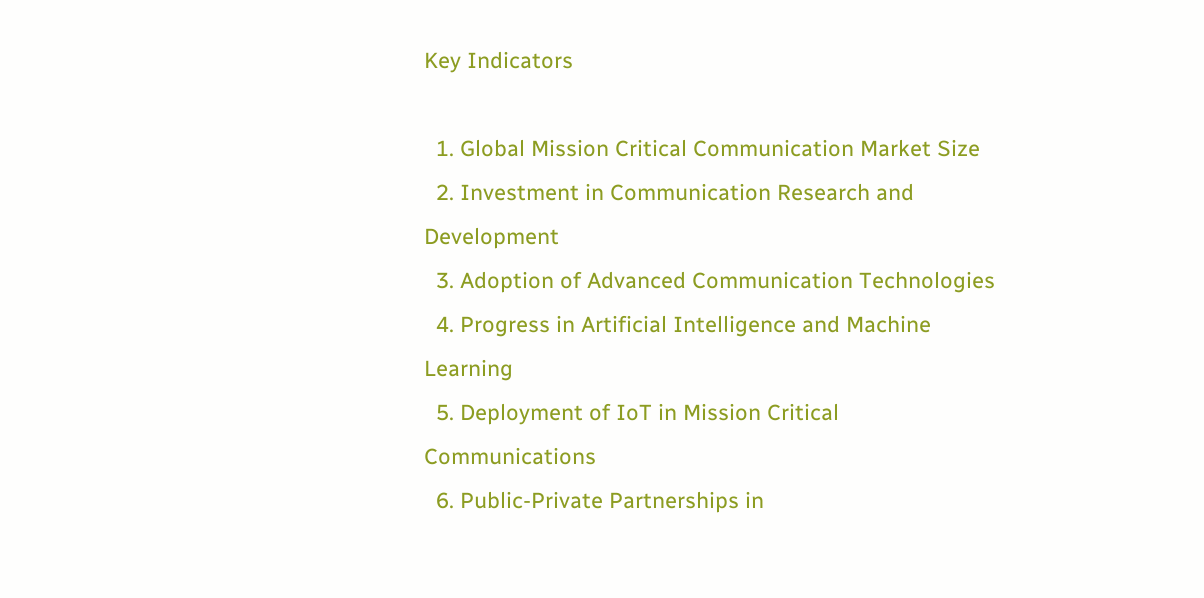Key Indicators

  1. Global Mission Critical Communication Market Size
  2. Investment in Communication Research and Development
  3. Adoption of Advanced Communication Technologies
  4. Progress in Artificial Intelligence and Machine Learning
  5. Deployment of IoT in Mission Critical Communications
  6. Public-Private Partnerships in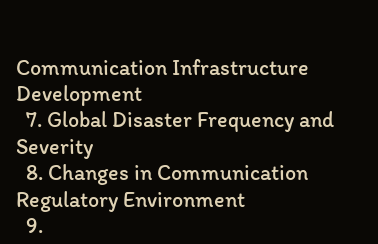Communication Infrastructure Development
  7. Global Disaster Frequency and Severity
  8. Changes in Communication Regulatory Environment
  9.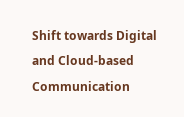Shift towards Digital and Cloud-based Communication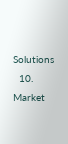Solutions
  10. Market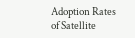Adoption Rates of Satellite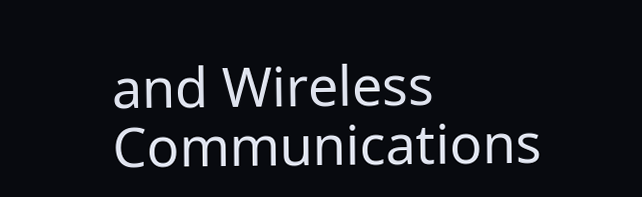and Wireless Communications